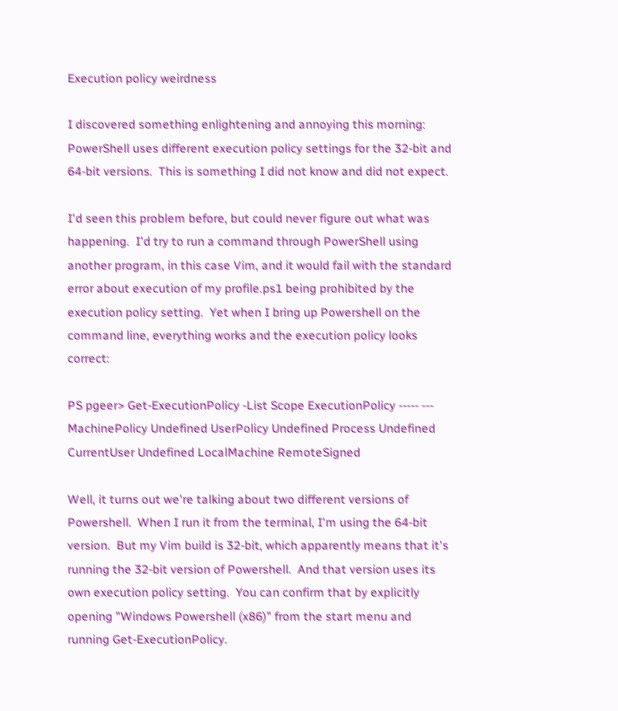Execution policy weirdness

I discovered something enlightening and annoying this morning: PowerShell uses different execution policy settings for the 32-bit and 64-bit versions.  This is something I did not know and did not expect.

I'd seen this problem before, but could never figure out what was happening.  I'd try to run a command through PowerShell using another program, in this case Vim, and it would fail with the standard error about execution of my profile.ps1 being prohibited by the execution policy setting.  Yet when I bring up Powershell on the command line, everything works and the execution policy looks correct:

PS pgeer> Get-ExecutionPolicy -List Scope ExecutionPolicy ----- --- MachinePolicy Undefined UserPolicy Undefined Process Undefined CurrentUser Undefined LocalMachine RemoteSigned

Well, it turns out we're talking about two different versions of Powershell.  When I run it from the terminal, I'm using the 64-bit version.  But my Vim build is 32-bit, which apparently means that it's running the 32-bit version of Powershell.  And that version uses its own execution policy setting.  You can confirm that by explicitly opening "Windows Powershell (x86)" from the start menu and running Get-ExecutionPolicy.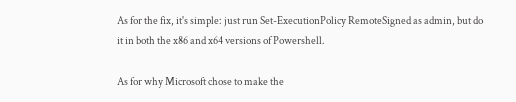As for the fix, it's simple: just run Set-ExecutionPolicy RemoteSigned as admin, but do it in both the x86 and x64 versions of Powershell.

As for why Microsoft chose to make the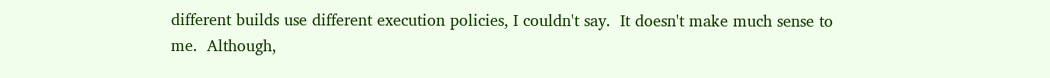different builds use different execution policies, I couldn't say.  It doesn't make much sense to me.  Although,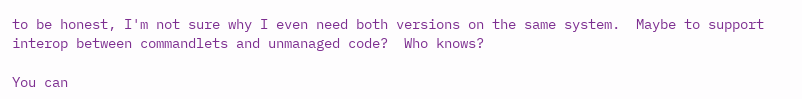to be honest, I'm not sure why I even need both versions on the same system.  Maybe to support interop between commandlets and unmanaged code?  Who knows?

You can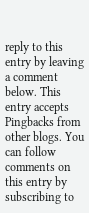reply to this entry by leaving a comment below. This entry accepts Pingbacks from other blogs. You can follow comments on this entry by subscribing to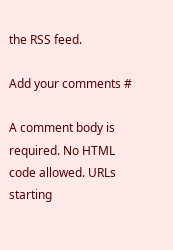the RSS feed.

Add your comments #

A comment body is required. No HTML code allowed. URLs starting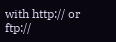with http:// or ftp://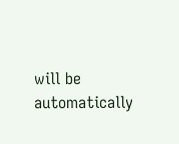will be automatically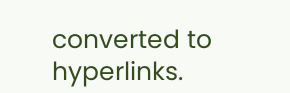converted to hyperlinks.